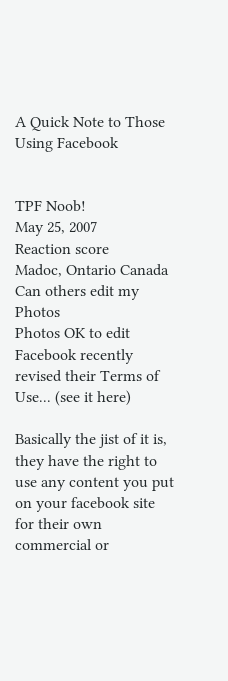A Quick Note to Those Using Facebook


TPF Noob!
May 25, 2007
Reaction score
Madoc, Ontario Canada
Can others edit my Photos
Photos OK to edit
Facebook recently revised their Terms of Use... (see it here)

Basically the jist of it is, they have the right to use any content you put on your facebook site for their own commercial or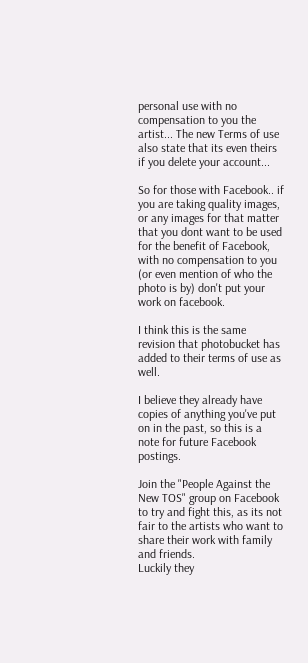personal use with no compensation to you the artist... The new Terms of use also state that its even theirs if you delete your account...

So for those with Facebook.. if you are taking quality images, or any images for that matter that you dont want to be used for the benefit of Facebook, with no compensation to you (or even mention of who the photo is by) don't put your work on facebook.

I think this is the same revision that photobucket has added to their terms of use as well.

I believe they already have copies of anything you've put on in the past, so this is a note for future Facebook postings.

Join the "People Against the New TOS" group on Facebook to try and fight this, as its not fair to the artists who want to share their work with family and friends.
Luckily they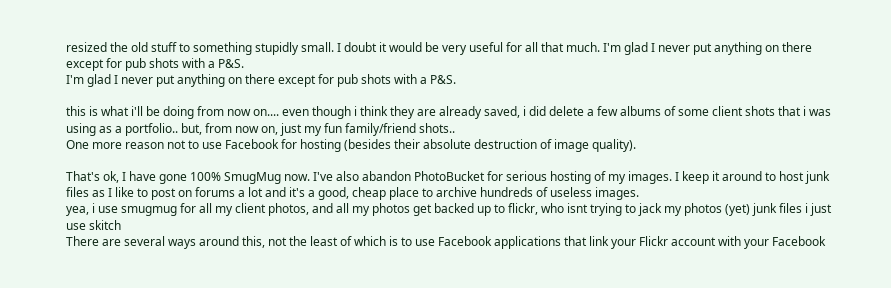resized the old stuff to something stupidly small. I doubt it would be very useful for all that much. I'm glad I never put anything on there except for pub shots with a P&S.
I'm glad I never put anything on there except for pub shots with a P&S.

this is what i'll be doing from now on.... even though i think they are already saved, i did delete a few albums of some client shots that i was using as a portfolio.. but, from now on, just my fun family/friend shots..
One more reason not to use Facebook for hosting (besides their absolute destruction of image quality).

That's ok, I have gone 100% SmugMug now. I've also abandon PhotoBucket for serious hosting of my images. I keep it around to host junk files as I like to post on forums a lot and it's a good, cheap place to archive hundreds of useless images.
yea, i use smugmug for all my client photos, and all my photos get backed up to flickr, who isnt trying to jack my photos (yet) junk files i just use skitch
There are several ways around this, not the least of which is to use Facebook applications that link your Flickr account with your Facebook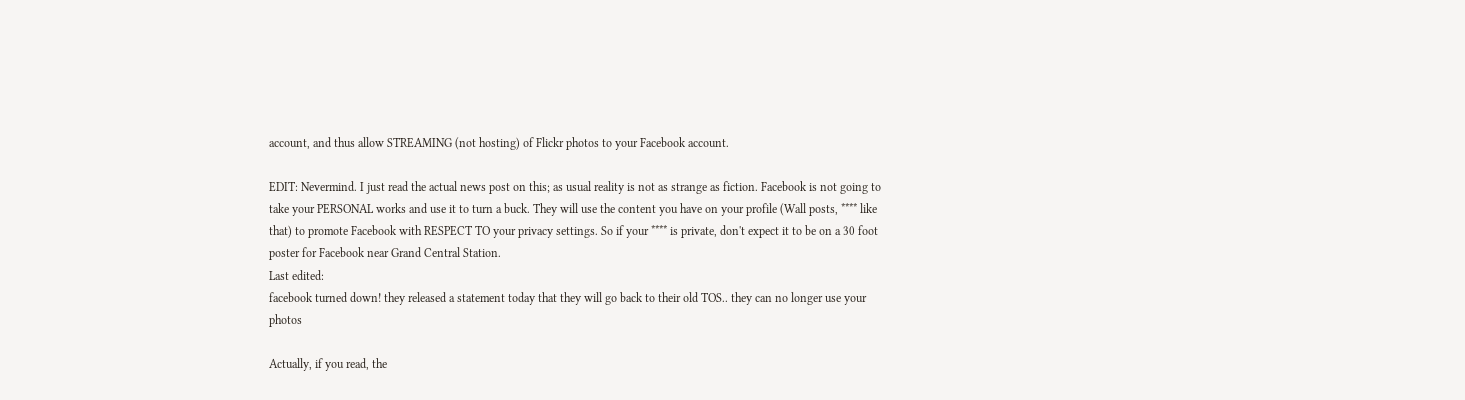account, and thus allow STREAMING (not hosting) of Flickr photos to your Facebook account.

EDIT: Nevermind. I just read the actual news post on this; as usual reality is not as strange as fiction. Facebook is not going to take your PERSONAL works and use it to turn a buck. They will use the content you have on your profile (Wall posts, **** like that) to promote Facebook with RESPECT TO your privacy settings. So if your **** is private, don't expect it to be on a 30 foot poster for Facebook near Grand Central Station.
Last edited:
facebook turned down! they released a statement today that they will go back to their old TOS.. they can no longer use your photos

Actually, if you read, the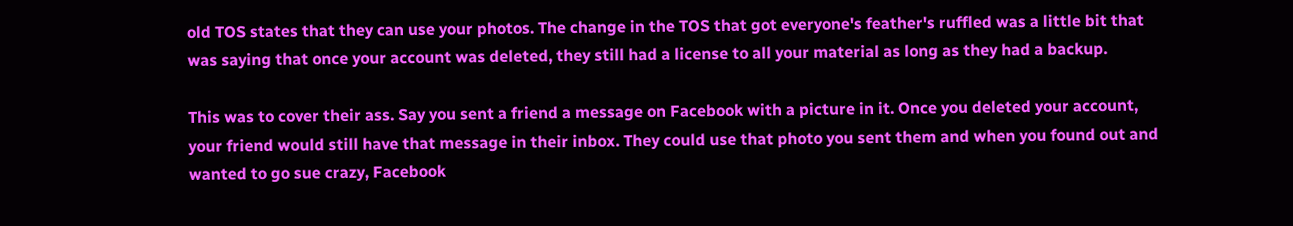old TOS states that they can use your photos. The change in the TOS that got everyone's feather's ruffled was a little bit that was saying that once your account was deleted, they still had a license to all your material as long as they had a backup.

This was to cover their ass. Say you sent a friend a message on Facebook with a picture in it. Once you deleted your account, your friend would still have that message in their inbox. They could use that photo you sent them and when you found out and wanted to go sue crazy, Facebook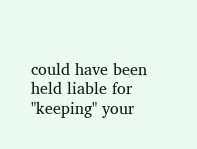could have been held liable for "keeping" your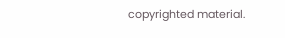copyrighted material.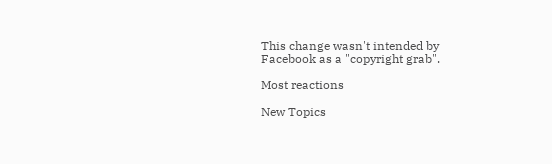This change wasn't intended by Facebook as a "copyright grab".

Most reactions

New Topics